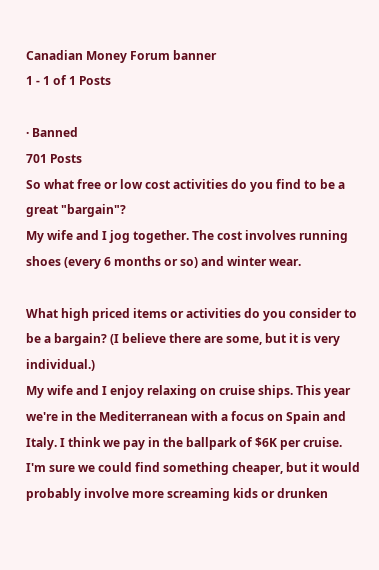Canadian Money Forum banner
1 - 1 of 1 Posts

· Banned
701 Posts
So what free or low cost activities do you find to be a great "bargain"?
My wife and I jog together. The cost involves running shoes (every 6 months or so) and winter wear.

What high priced items or activities do you consider to be a bargain? (I believe there are some, but it is very individual.)
My wife and I enjoy relaxing on cruise ships. This year we're in the Mediterranean with a focus on Spain and Italy. I think we pay in the ballpark of $6K per cruise. I'm sure we could find something cheaper, but it would probably involve more screaming kids or drunken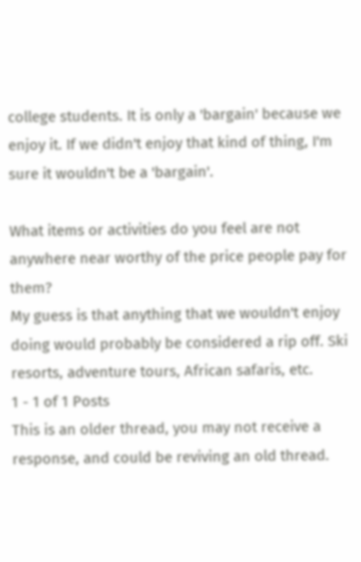college students. It is only a 'bargain' because we enjoy it. If we didn't enjoy that kind of thing, I'm sure it wouldn't be a 'bargain'.

What items or activities do you feel are not anywhere near worthy of the price people pay for them?
My guess is that anything that we wouldn't enjoy doing would probably be considered a rip off. Ski resorts, adventure tours, African safaris, etc.
1 - 1 of 1 Posts
This is an older thread, you may not receive a response, and could be reviving an old thread.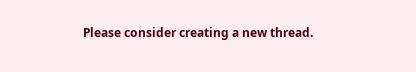Please consider creating a new thread.